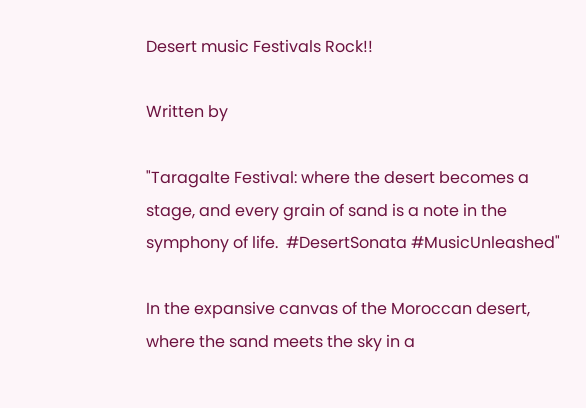Desert music Festivals Rock!!

Written by

"Taragalte Festival: where the desert becomes a stage, and every grain of sand is a note in the symphony of life.  #DesertSonata #MusicUnleashed"

In the expansive canvas of the Moroccan desert, where the sand meets the sky in a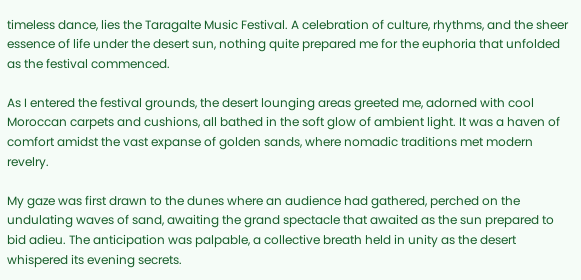timeless dance, lies the Taragalte Music Festival. A celebration of culture, rhythms, and the sheer essence of life under the desert sun, nothing quite prepared me for the euphoria that unfolded as the festival commenced.

As I entered the festival grounds, the desert lounging areas greeted me, adorned with cool Moroccan carpets and cushions, all bathed in the soft glow of ambient light. It was a haven of comfort amidst the vast expanse of golden sands, where nomadic traditions met modern revelry.

My gaze was first drawn to the dunes where an audience had gathered, perched on the undulating waves of sand, awaiting the grand spectacle that awaited as the sun prepared to bid adieu. The anticipation was palpable, a collective breath held in unity as the desert whispered its evening secrets.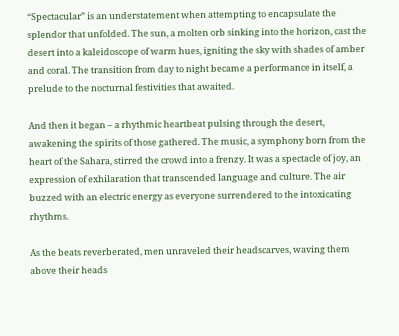“Spectacular” is an understatement when attempting to encapsulate the splendor that unfolded. The sun, a molten orb sinking into the horizon, cast the desert into a kaleidoscope of warm hues, igniting the sky with shades of amber and coral. The transition from day to night became a performance in itself, a prelude to the nocturnal festivities that awaited.

And then it began – a rhythmic heartbeat pulsing through the desert, awakening the spirits of those gathered. The music, a symphony born from the heart of the Sahara, stirred the crowd into a frenzy. It was a spectacle of joy, an expression of exhilaration that transcended language and culture. The air buzzed with an electric energy as everyone surrendered to the intoxicating rhythms.

As the beats reverberated, men unraveled their headscarves, waving them above their heads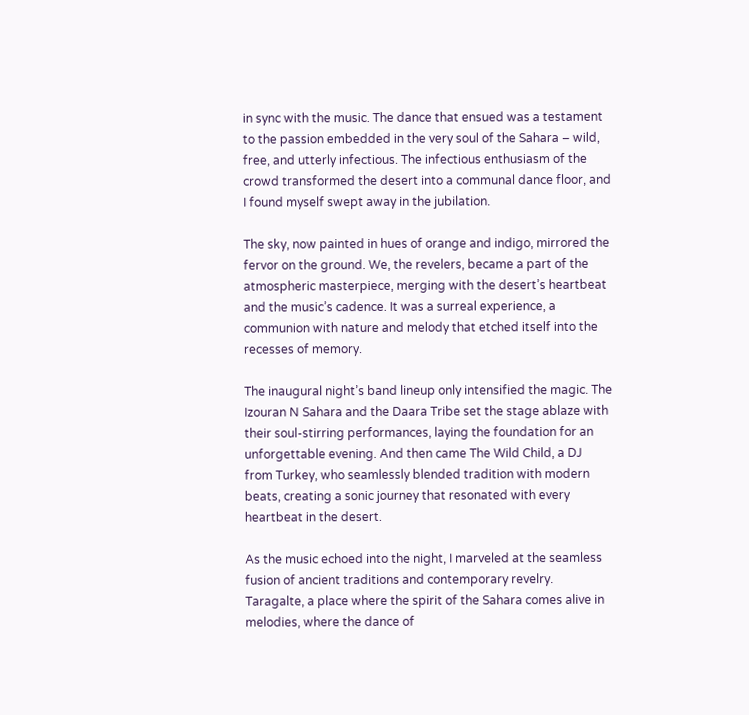in sync with the music. The dance that ensued was a testament to the passion embedded in the very soul of the Sahara – wild, free, and utterly infectious. The infectious enthusiasm of the crowd transformed the desert into a communal dance floor, and I found myself swept away in the jubilation.

The sky, now painted in hues of orange and indigo, mirrored the fervor on the ground. We, the revelers, became a part of the atmospheric masterpiece, merging with the desert’s heartbeat and the music’s cadence. It was a surreal experience, a communion with nature and melody that etched itself into the recesses of memory.

The inaugural night’s band lineup only intensified the magic. The Izouran N Sahara and the Daara Tribe set the stage ablaze with their soul-stirring performances, laying the foundation for an unforgettable evening. And then came The Wild Child, a DJ from Turkey, who seamlessly blended tradition with modern beats, creating a sonic journey that resonated with every heartbeat in the desert.

As the music echoed into the night, I marveled at the seamless fusion of ancient traditions and contemporary revelry. Taragalte, a place where the spirit of the Sahara comes alive in melodies, where the dance of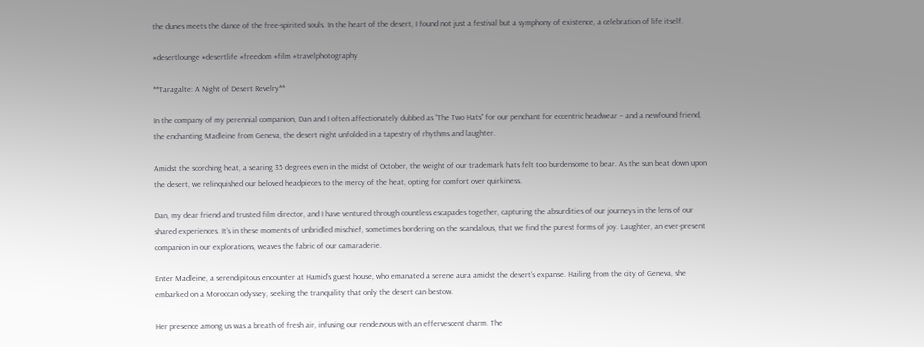the dunes meets the dance of the free-spirited souls. In the heart of the desert, I found not just a festival but a symphony of existence, a celebration of life itself.

#desertlounge #desertlife #freedom #film #travelphotography

**Taragalte: A Night of Desert Revelry**

In the company of my perennial companion, Dan and I often affectionately dubbed as “The Two Hats” for our penchant for eccentric headwear – and a newfound friend, the enchanting Madleine from Geneva, the desert night unfolded in a tapestry of rhythms and laughter.

Amidst the scorching heat, a searing 35 degrees even in the midst of October, the weight of our trademark hats felt too burdensome to bear. As the sun beat down upon the desert, we relinquished our beloved headpieces to the mercy of the heat, opting for comfort over quirkiness.

Dan, my dear friend and trusted film director, and I have ventured through countless escapades together, capturing the absurdities of our journeys in the lens of our shared experiences. It’s in these moments of unbridled mischief, sometimes bordering on the scandalous, that we find the purest forms of joy. Laughter, an ever-present companion in our explorations, weaves the fabric of our camaraderie.

Enter Madleine, a serendipitous encounter at Hamid’s guest house, who emanated a serene aura amidst the desert’s expanse. Hailing from the city of Geneva, she embarked on a Moroccan odyssey, seeking the tranquility that only the desert can bestow.

Her presence among us was a breath of fresh air, infusing our rendezvous with an effervescent charm. The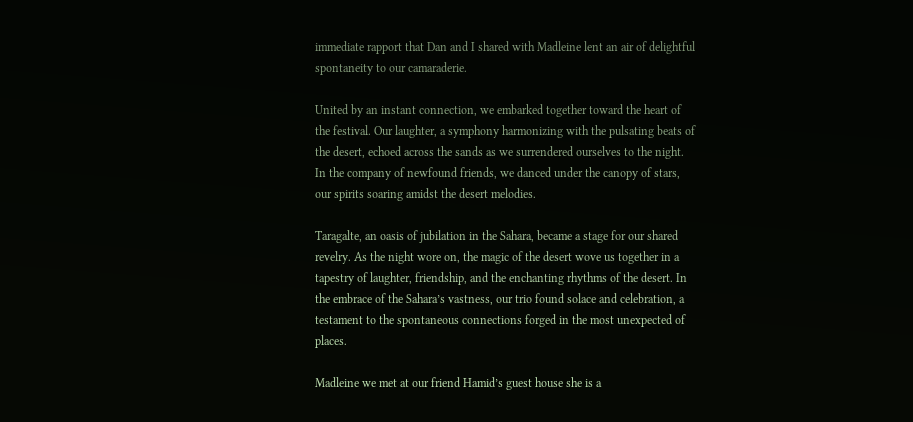immediate rapport that Dan and I shared with Madleine lent an air of delightful spontaneity to our camaraderie.

United by an instant connection, we embarked together toward the heart of the festival. Our laughter, a symphony harmonizing with the pulsating beats of the desert, echoed across the sands as we surrendered ourselves to the night. In the company of newfound friends, we danced under the canopy of stars, our spirits soaring amidst the desert melodies.

Taragalte, an oasis of jubilation in the Sahara, became a stage for our shared revelry. As the night wore on, the magic of the desert wove us together in a tapestry of laughter, friendship, and the enchanting rhythms of the desert. In the embrace of the Sahara’s vastness, our trio found solace and celebration, a testament to the spontaneous connections forged in the most unexpected of places.

Madleine we met at our friend Hamid’s guest house she is a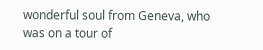wonderful soul from Geneva, who was on a tour of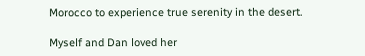Morocco to experience true serenity in the desert.

Myself and Dan loved her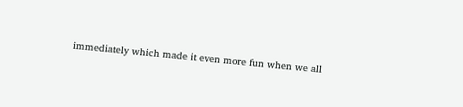immediately which made it even more fun when we all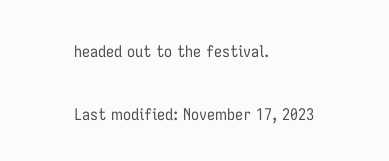headed out to the festival.


Last modified: November 17, 2023